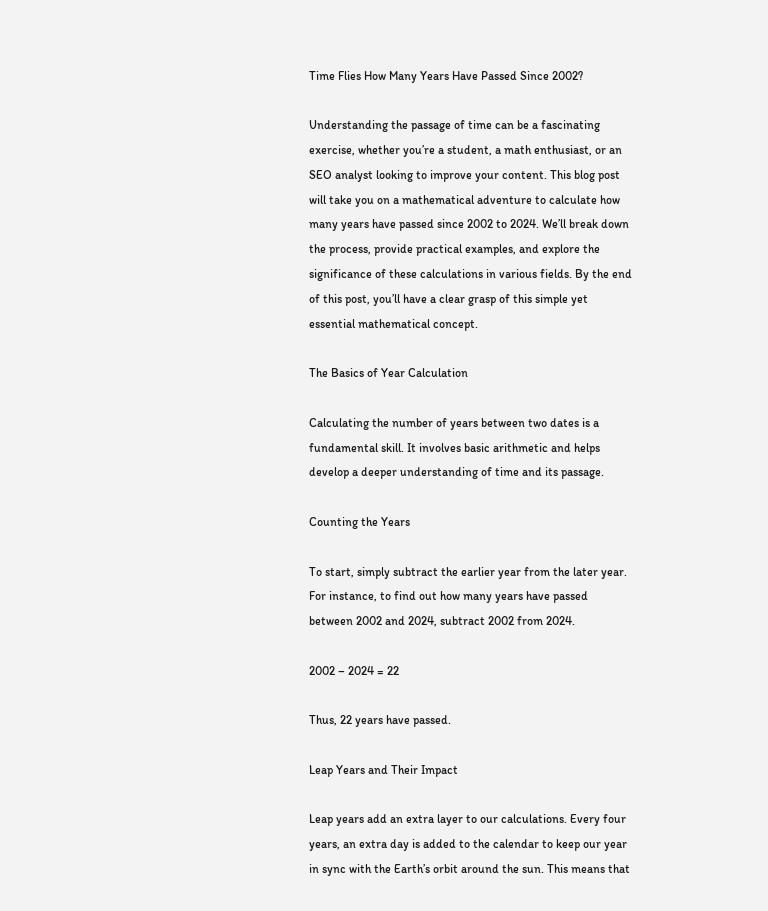Time Flies How Many Years Have Passed Since 2002?

Understanding the passage of time can be a fascinating exercise, whether you’re a student, a math enthusiast, or an SEO analyst looking to improve your content. This blog post will take you on a mathematical adventure to calculate how many years have passed since 2002 to 2024. We’ll break down the process, provide practical examples, and explore the significance of these calculations in various fields. By the end of this post, you’ll have a clear grasp of this simple yet essential mathematical concept.

The Basics of Year Calculation

Calculating the number of years between two dates is a fundamental skill. It involves basic arithmetic and helps develop a deeper understanding of time and its passage.

Counting the Years

To start, simply subtract the earlier year from the later year. For instance, to find out how many years have passed between 2002 and 2024, subtract 2002 from 2024.

2002 – 2024 = 22

Thus, 22 years have passed.

Leap Years and Their Impact

Leap years add an extra layer to our calculations. Every four years, an extra day is added to the calendar to keep our year in sync with the Earth’s orbit around the sun. This means that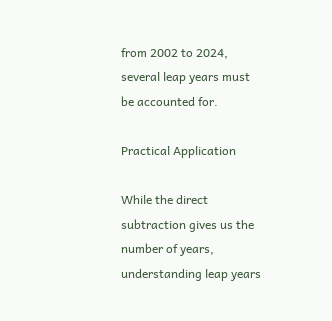from 2002 to 2024, several leap years must be accounted for.

Practical Application

While the direct subtraction gives us the number of years, understanding leap years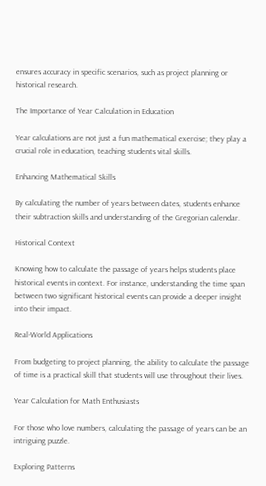ensures accuracy in specific scenarios, such as project planning or historical research.

The Importance of Year Calculation in Education

Year calculations are not just a fun mathematical exercise; they play a crucial role in education, teaching students vital skills.

Enhancing Mathematical Skills

By calculating the number of years between dates, students enhance their subtraction skills and understanding of the Gregorian calendar.

Historical Context

Knowing how to calculate the passage of years helps students place historical events in context. For instance, understanding the time span between two significant historical events can provide a deeper insight into their impact.

Real-World Applications

From budgeting to project planning, the ability to calculate the passage of time is a practical skill that students will use throughout their lives.

Year Calculation for Math Enthusiasts

For those who love numbers, calculating the passage of years can be an intriguing puzzle.

Exploring Patterns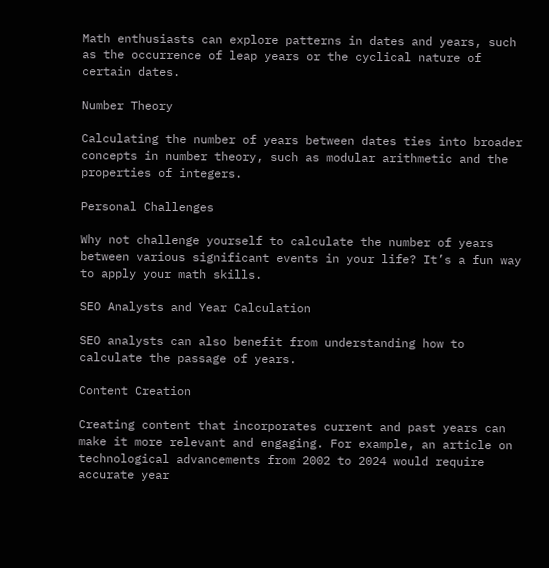Math enthusiasts can explore patterns in dates and years, such as the occurrence of leap years or the cyclical nature of certain dates.

Number Theory

Calculating the number of years between dates ties into broader concepts in number theory, such as modular arithmetic and the properties of integers.

Personal Challenges

Why not challenge yourself to calculate the number of years between various significant events in your life? It’s a fun way to apply your math skills.

SEO Analysts and Year Calculation

SEO analysts can also benefit from understanding how to calculate the passage of years.

Content Creation

Creating content that incorporates current and past years can make it more relevant and engaging. For example, an article on technological advancements from 2002 to 2024 would require accurate year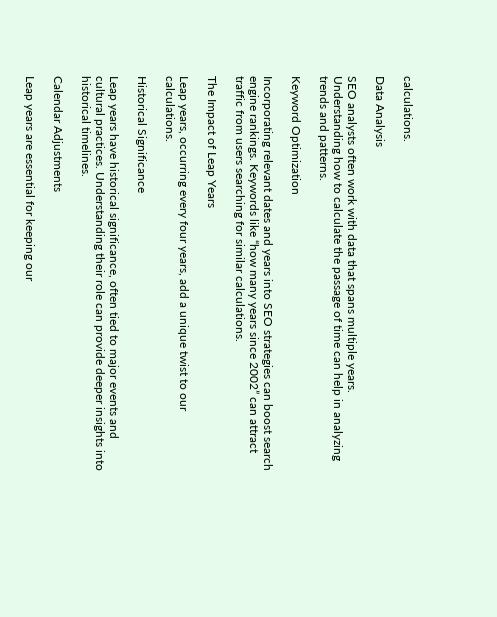calculations.

Data Analysis

SEO analysts often work with data that spans multiple years. Understanding how to calculate the passage of time can help in analyzing trends and patterns.

Keyword Optimization

Incorporating relevant dates and years into SEO strategies can boost search engine rankings. Keywords like “how many years since 2002” can attract traffic from users searching for similar calculations.

The Impact of Leap Years

Leap years, occurring every four years, add a unique twist to our calculations.

Historical Significance

Leap years have historical significance, often tied to major events and cultural practices. Understanding their role can provide deeper insights into historical timelines.

Calendar Adjustments

Leap years are essential for keeping our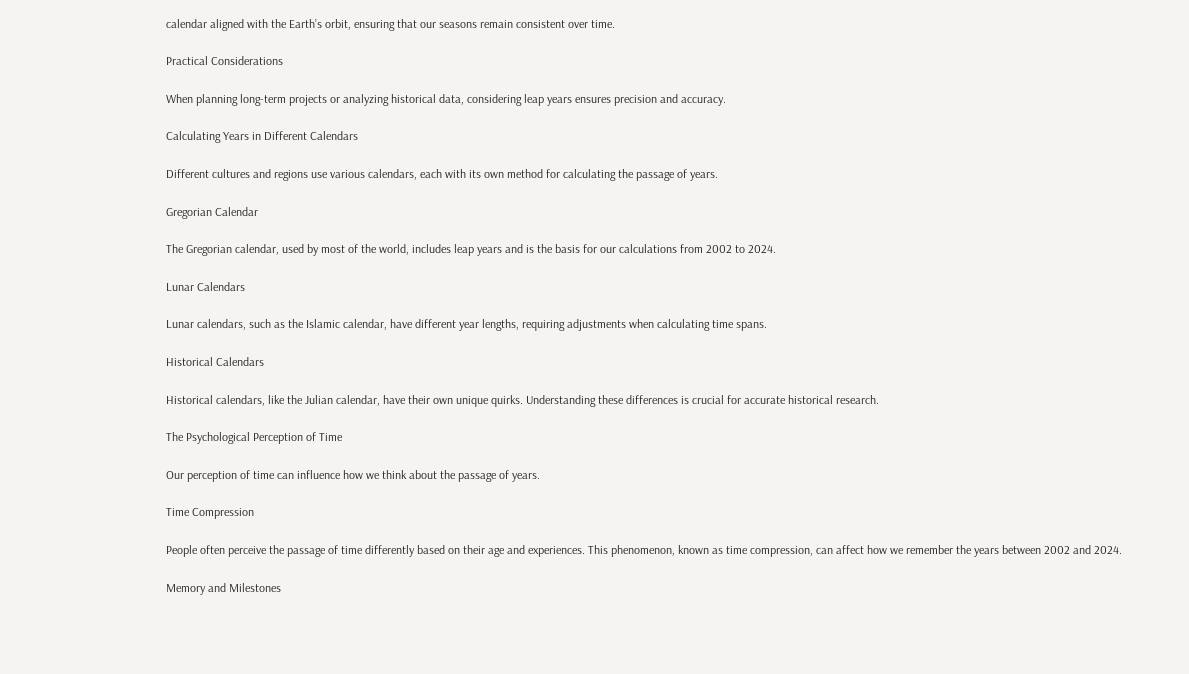calendar aligned with the Earth’s orbit, ensuring that our seasons remain consistent over time.

Practical Considerations

When planning long-term projects or analyzing historical data, considering leap years ensures precision and accuracy.

Calculating Years in Different Calendars

Different cultures and regions use various calendars, each with its own method for calculating the passage of years.

Gregorian Calendar

The Gregorian calendar, used by most of the world, includes leap years and is the basis for our calculations from 2002 to 2024.

Lunar Calendars

Lunar calendars, such as the Islamic calendar, have different year lengths, requiring adjustments when calculating time spans.

Historical Calendars

Historical calendars, like the Julian calendar, have their own unique quirks. Understanding these differences is crucial for accurate historical research.

The Psychological Perception of Time

Our perception of time can influence how we think about the passage of years.

Time Compression

People often perceive the passage of time differently based on their age and experiences. This phenomenon, known as time compression, can affect how we remember the years between 2002 and 2024.

Memory and Milestones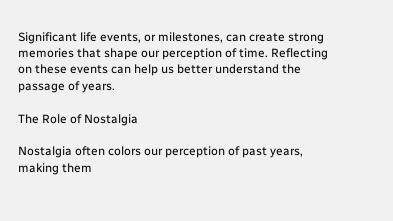Significant life events, or milestones, can create strong memories that shape our perception of time. Reflecting on these events can help us better understand the passage of years.

The Role of Nostalgia

Nostalgia often colors our perception of past years, making them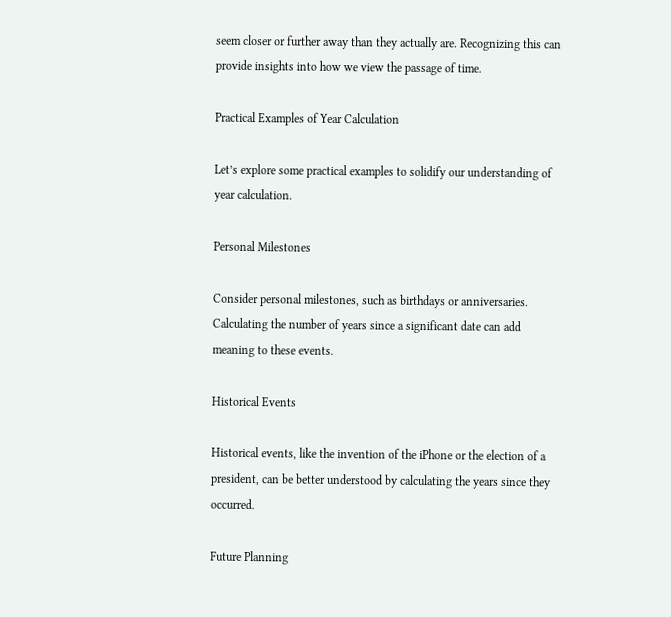seem closer or further away than they actually are. Recognizing this can provide insights into how we view the passage of time.

Practical Examples of Year Calculation

Let’s explore some practical examples to solidify our understanding of year calculation.

Personal Milestones

Consider personal milestones, such as birthdays or anniversaries. Calculating the number of years since a significant date can add meaning to these events.

Historical Events

Historical events, like the invention of the iPhone or the election of a president, can be better understood by calculating the years since they occurred.

Future Planning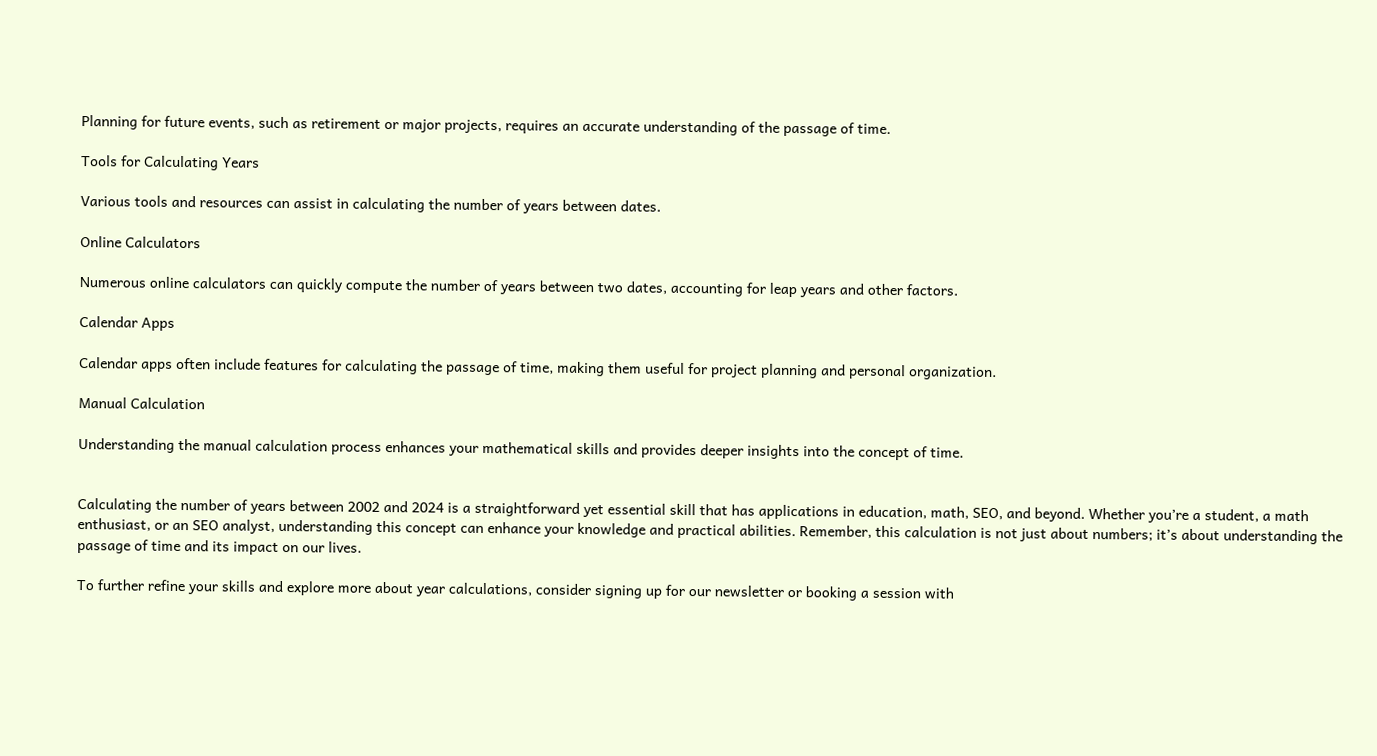Planning for future events, such as retirement or major projects, requires an accurate understanding of the passage of time.

Tools for Calculating Years

Various tools and resources can assist in calculating the number of years between dates.

Online Calculators

Numerous online calculators can quickly compute the number of years between two dates, accounting for leap years and other factors.

Calendar Apps

Calendar apps often include features for calculating the passage of time, making them useful for project planning and personal organization.

Manual Calculation

Understanding the manual calculation process enhances your mathematical skills and provides deeper insights into the concept of time.


Calculating the number of years between 2002 and 2024 is a straightforward yet essential skill that has applications in education, math, SEO, and beyond. Whether you’re a student, a math enthusiast, or an SEO analyst, understanding this concept can enhance your knowledge and practical abilities. Remember, this calculation is not just about numbers; it’s about understanding the passage of time and its impact on our lives.

To further refine your skills and explore more about year calculations, consider signing up for our newsletter or booking a session with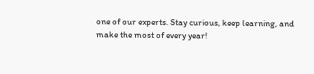one of our experts. Stay curious, keep learning, and make the most of every year!